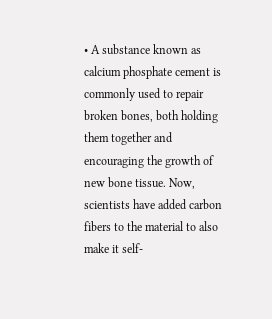• A substance known as calcium phosphate cement is commonly used to repair broken bones, both holding them together and encouraging the growth of new bone tissue. Now, scientists have added carbon fibers to the material to also make it self-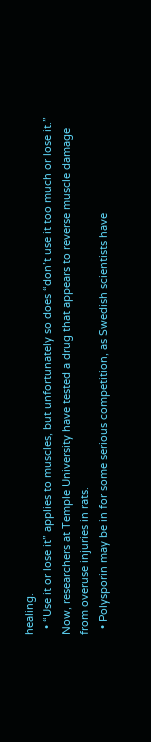healing.
  • “Use it or lose it” applies to muscles, but unfortunately so does “don’t use it too much or lose it.” Now, researchers at Temple University have tested a drug that appears to reverse muscle damage from overuse injuries in rats.
  • Polysporin may be in for some serious competition, as Swedish scientists have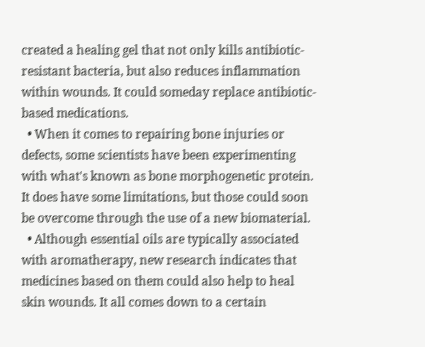created a healing gel that not only kills antibiotic-resistant bacteria, but also reduces inflammation within wounds. It could someday replace antibiotic-based medications.
  • When it comes to repairing bone injuries or defects, some scientists have been experimenting with what's known as bone morphogenetic protein. It does have some limitations, but those could soon be overcome through the use of a new biomaterial.
  • Although essential oils are typically associated with aromatherapy, new research indicates that medicines based on them could also help to heal skin wounds. It all comes down to a certain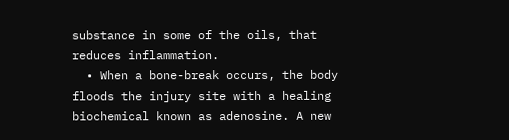substance in some of the oils, that reduces inflammation.
  • When a bone-break occurs, the body floods the injury site with a healing biochemical known as adenosine. A new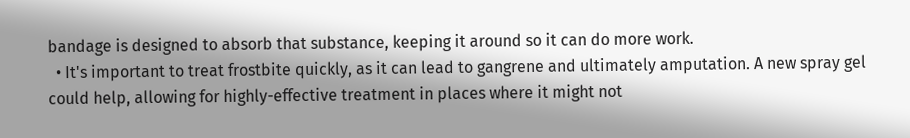bandage is designed to absorb that substance, keeping it around so it can do more work.
  • It's important to treat frostbite quickly, as it can lead to gangrene and ultimately amputation. A new spray gel could help, allowing for highly-effective treatment in places where it might not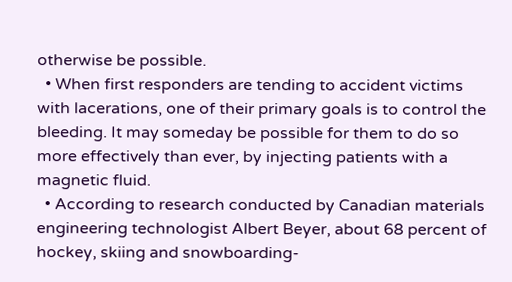otherwise be possible.
  • When first responders are tending to accident victims with lacerations, one of their primary goals is to control the bleeding. It may someday be possible for them to do so more effectively than ever, by injecting patients with a magnetic fluid.
  • According to research conducted by Canadian materials engineering technologist Albert Beyer, about 68 percent of hockey, skiing and snowboarding-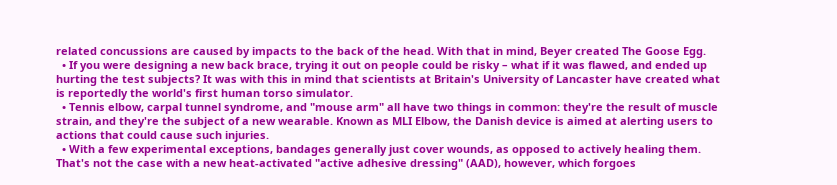related concussions are caused by impacts to the back of the head. With that in mind, Beyer created The Goose Egg.
  • If you were designing a new back brace, trying it out on people could be risky – what if it was flawed, and ended up hurting the test subjects? It was with this in mind that scientists at Britain's University of Lancaster have created what is reportedly the world's first human torso simulator.
  • Tennis elbow, carpal tunnel syndrome, and "mouse arm" all have two things in common: they're the result of muscle strain, and they're the subject of a new wearable. Known as MLI Elbow, the Danish device is aimed at alerting users to actions that could cause such injuries.
  • With a few experimental exceptions, bandages generally just cover wounds, as opposed to actively healing them. That's not the case with a new heat-activated "active adhesive dressing" (AAD), however, which forgoes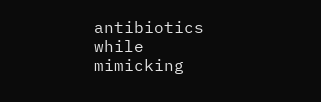antibiotics while mimicking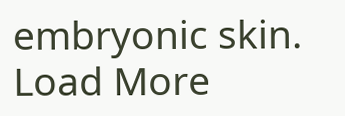embryonic skin.
Load More